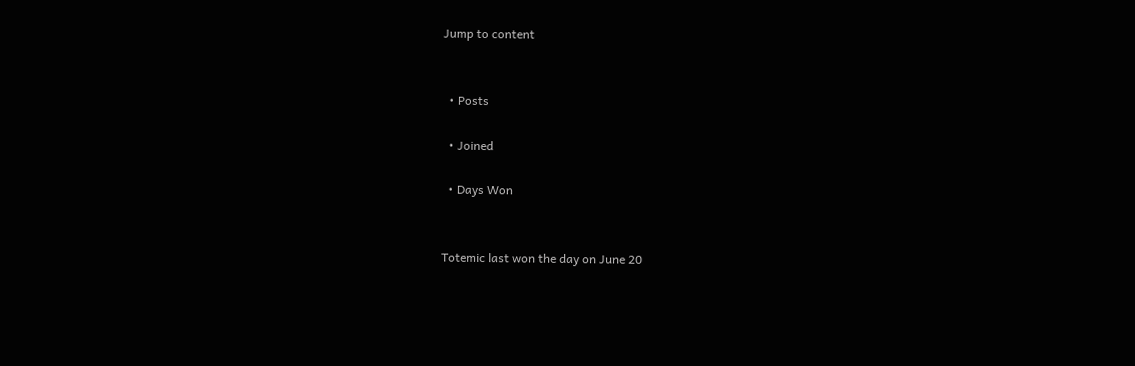Jump to content


  • Posts

  • Joined

  • Days Won


Totemic last won the day on June 20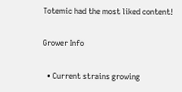Totemic had the most liked content!

Grower Info

  • Current strains growing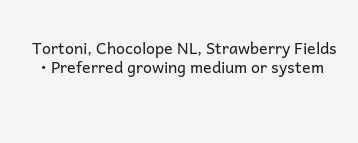Tortoni, Chocolope NL, Strawberry Fields
  • Preferred growing medium or system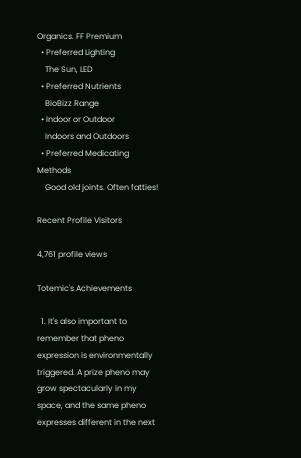Organics. FF Premium
  • Preferred Lighting
    The Sun, LED
  • Preferred Nutrients
    BioBizz Range
  • Indoor or Outdoor
    Indoors and Outdoors
  • Preferred Medicating Methods
    Good old joints. Often fatties!

Recent Profile Visitors

4,761 profile views

Totemic's Achievements

  1. It's also important to remember that pheno expression is environmentally triggered. A prize pheno may grow spectacularly in my space, and the same pheno expresses different in the next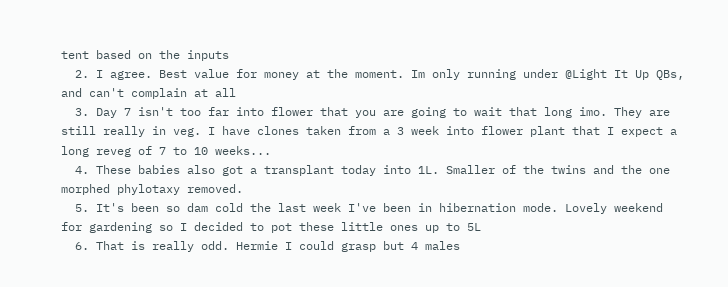tent based on the inputs
  2. I agree. Best value for money at the moment. Im only running under @Light It Up QBs, and can't complain at all
  3. Day 7 isn't too far into flower that you are going to wait that long imo. They are still really in veg. I have clones taken from a 3 week into flower plant that I expect a long reveg of 7 to 10 weeks...
  4. These babies also got a transplant today into 1L. Smaller of the twins and the one morphed phylotaxy removed.
  5. It's been so dam cold the last week I've been in hibernation mode. Lovely weekend for gardening so I decided to pot these little ones up to 5L
  6. That is really odd. Hermie I could grasp but 4 males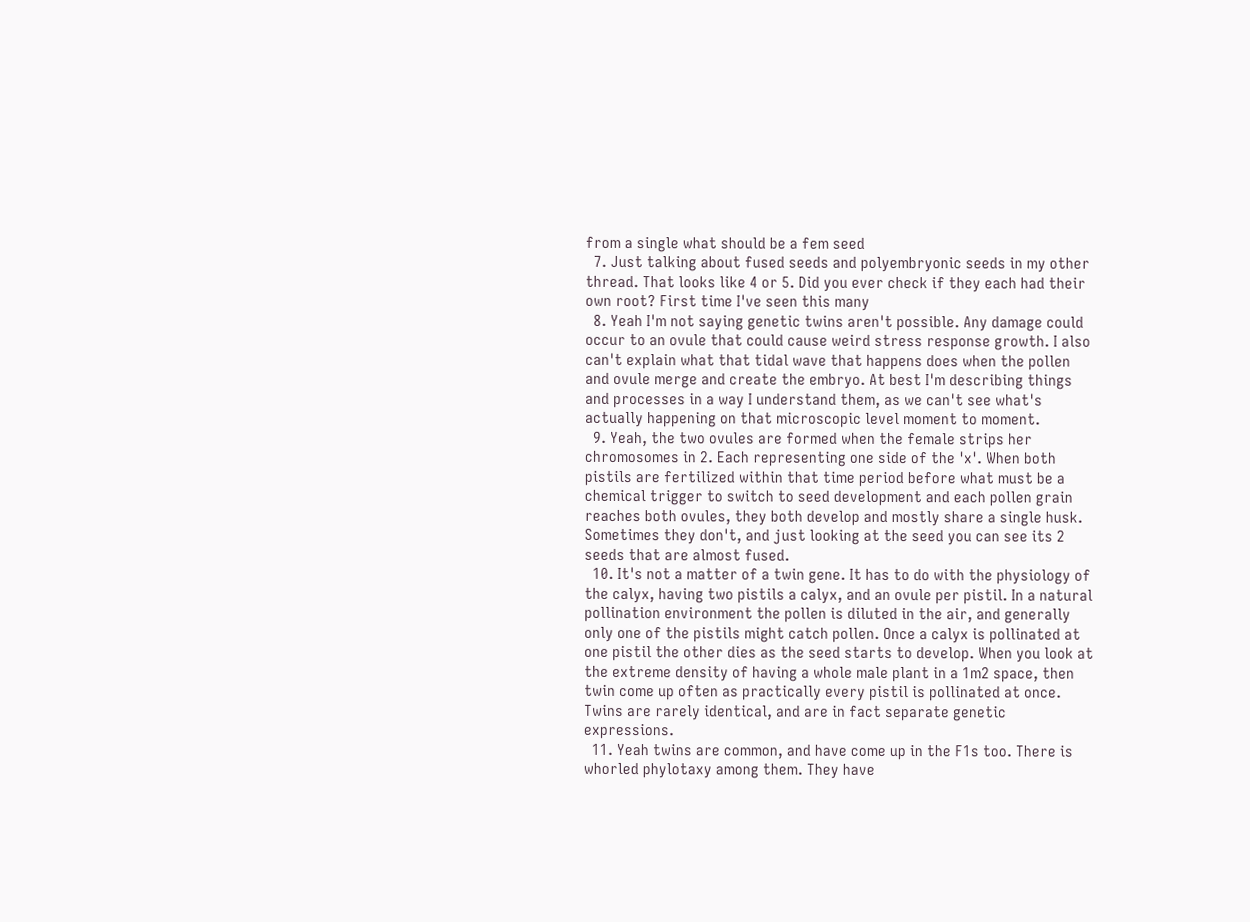from a single what should be a fem seed
  7. Just talking about fused seeds and polyembryonic seeds in my other thread. That looks like 4 or 5. Did you ever check if they each had their own root? First time I've seen this many
  8. Yeah I'm not saying genetic twins aren't possible. Any damage could occur to an ovule that could cause weird stress response growth. I also can't explain what that tidal wave that happens does when the pollen and ovule merge and create the embryo. At best I'm describing things and processes in a way I understand them, as we can't see what's actually happening on that microscopic level moment to moment.
  9. Yeah, the two ovules are formed when the female strips her chromosomes in 2. Each representing one side of the 'x'. When both pistils are fertilized within that time period before what must be a chemical trigger to switch to seed development and each pollen grain reaches both ovules, they both develop and mostly share a single husk. Sometimes they don't, and just looking at the seed you can see its 2 seeds that are almost fused.
  10. It's not a matter of a twin gene. It has to do with the physiology of the calyx, having two pistils a calyx, and an ovule per pistil. In a natural pollination environment the pollen is diluted in the air, and generally only one of the pistils might catch pollen. Once a calyx is pollinated at one pistil the other dies as the seed starts to develop. When you look at the extreme density of having a whole male plant in a 1m2 space, then twin come up often as practically every pistil is pollinated at once. Twins are rarely identical, and are in fact separate genetic expressions.
  11. Yeah twins are common, and have come up in the F1s too. There is whorled phylotaxy among them. They have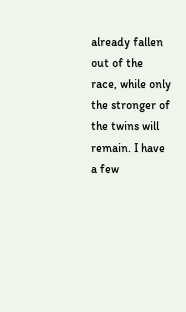already fallen out of the race, while only the stronger of the twins will remain. I have a few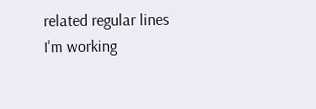related regular lines I'm working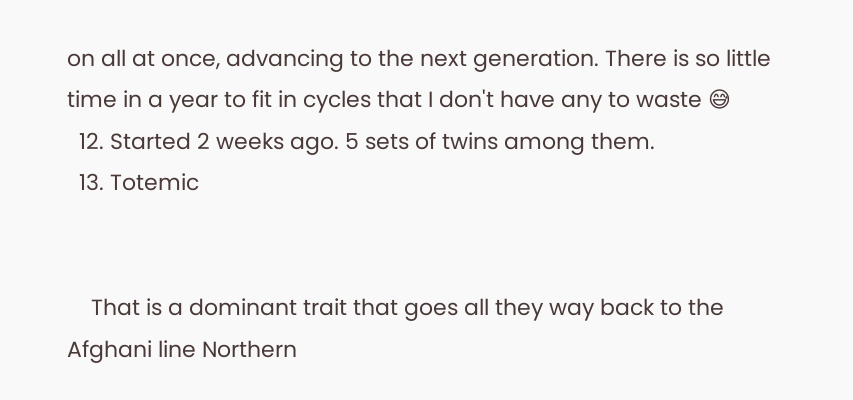on all at once, advancing to the next generation. There is so little time in a year to fit in cycles that I don't have any to waste 😅
  12. Started 2 weeks ago. 5 sets of twins among them.
  13. Totemic


    That is a dominant trait that goes all they way back to the Afghani line Northern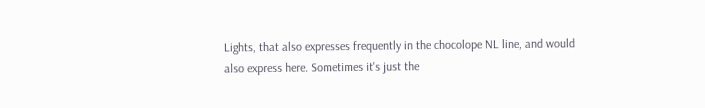Lights, that also expresses frequently in the chocolope NL line, and would also express here. Sometimes it's just the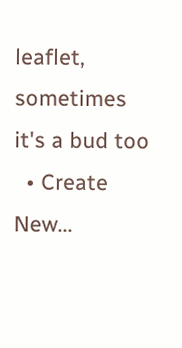leaflet, sometimes it's a bud too
  • Create New...